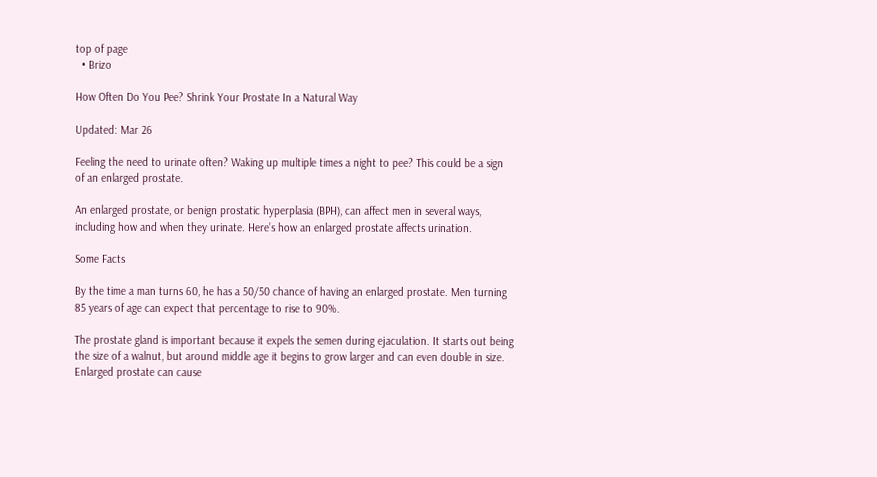top of page
  • Brizo

How Often Do You Pee? Shrink Your Prostate In a Natural Way

Updated: Mar 26

Feeling the need to urinate often? Waking up multiple times a night to pee? This could be a sign of an enlarged prostate.

An enlarged prostate, or benign prostatic hyperplasia (BPH), can affect men in several ways, including how and when they urinate. Here’s how an enlarged prostate affects urination.

Some Facts

By the time a man turns 60, he has a 50/50 chance of having an enlarged prostate. Men turning 85 years of age can expect that percentage to rise to 90%.

The prostate gland is important because it expels the semen during ejaculation. It starts out being the size of a walnut, but around middle age it begins to grow larger and can even double in size. Enlarged prostate can cause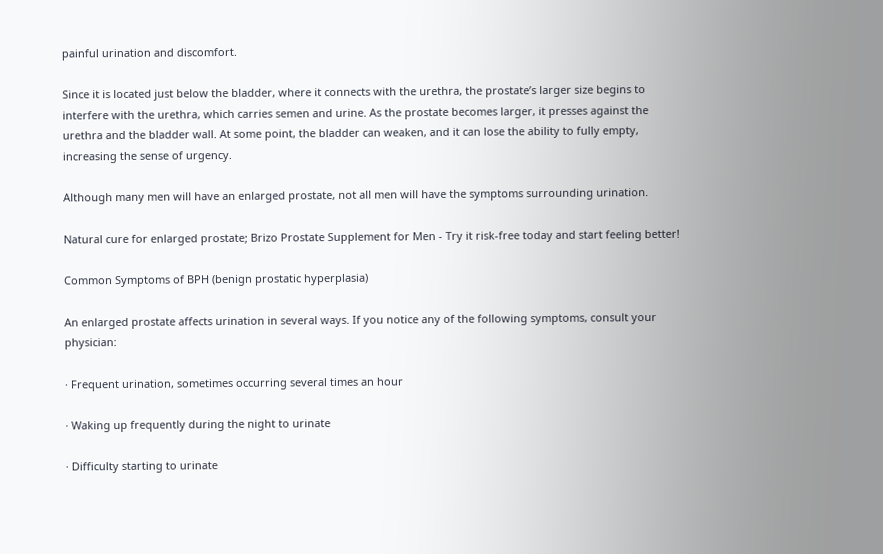painful urination and discomfort.

Since it is located just below the bladder, where it connects with the urethra, the prostate’s larger size begins to interfere with the urethra, which carries semen and urine. As the prostate becomes larger, it presses against the urethra and the bladder wall. At some point, the bladder can weaken, and it can lose the ability to fully empty, increasing the sense of urgency.

Although many men will have an enlarged prostate, not all men will have the symptoms surrounding urination.

Natural cure for enlarged prostate; Brizo Prostate Supplement for Men - Try it risk-free today and start feeling better!

Common Symptoms of BPH (benign prostatic hyperplasia)

An enlarged prostate affects urination in several ways. If you notice any of the following symptoms, consult your physician:

· Frequent urination, sometimes occurring several times an hour

· Waking up frequently during the night to urinate

· Difficulty starting to urinate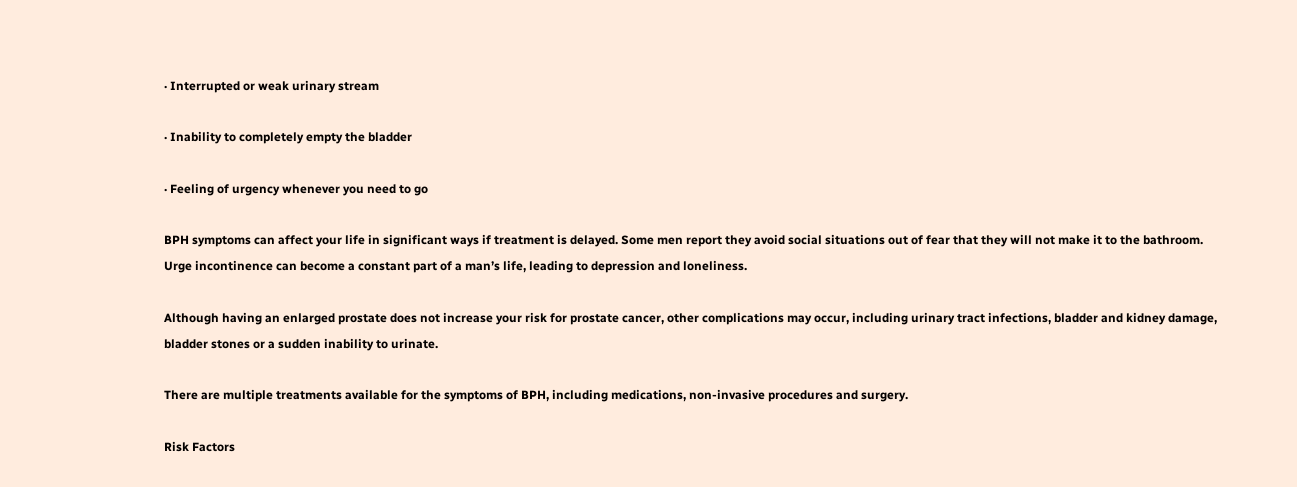· Interrupted or weak urinary stream

· Inability to completely empty the bladder

· Feeling of urgency whenever you need to go

BPH symptoms can affect your life in significant ways if treatment is delayed. Some men report they avoid social situations out of fear that they will not make it to the bathroom. Urge incontinence can become a constant part of a man’s life, leading to depression and loneliness.

Although having an enlarged prostate does not increase your risk for prostate cancer, other complications may occur, including urinary tract infections, bladder and kidney damage, bladder stones or a sudden inability to urinate.

There are multiple treatments available for the symptoms of BPH, including medications, non-invasive procedures and surgery.

Risk Factors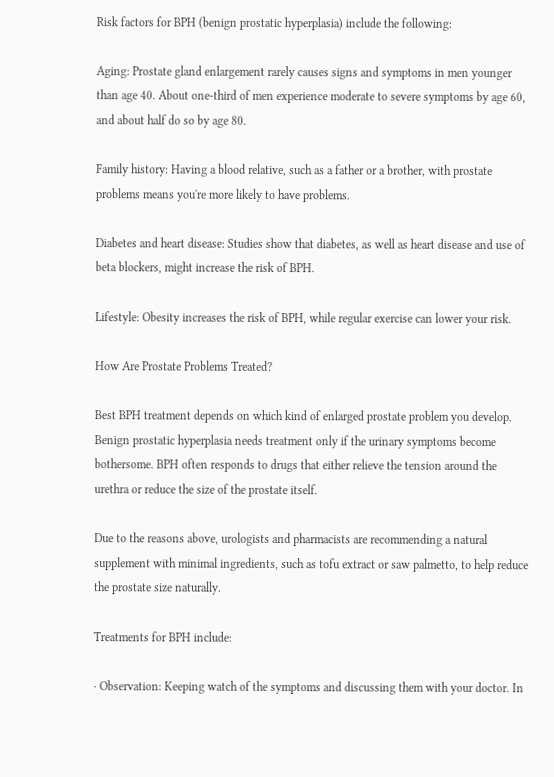Risk factors for BPH (benign prostatic hyperplasia) include the following:

Aging: Prostate gland enlargement rarely causes signs and symptoms in men younger than age 40. About one-third of men experience moderate to severe symptoms by age 60, and about half do so by age 80.

Family history: Having a blood relative, such as a father or a brother, with prostate problems means you're more likely to have problems.

Diabetes and heart disease: Studies show that diabetes, as well as heart disease and use of beta blockers, might increase the risk of BPH.

Lifestyle: Obesity increases the risk of BPH, while regular exercise can lower your risk.

How Are Prostate Problems Treated?

Best BPH treatment depends on which kind of enlarged prostate problem you develop. Benign prostatic hyperplasia needs treatment only if the urinary symptoms become bothersome. BPH often responds to drugs that either relieve the tension around the urethra or reduce the size of the prostate itself.

Due to the reasons above, urologists and pharmacists are recommending a natural supplement with minimal ingredients, such as tofu extract or saw palmetto, to help reduce the prostate size naturally.

Treatments for BPH include:

· Observation: Keeping watch of the symptoms and discussing them with your doctor. In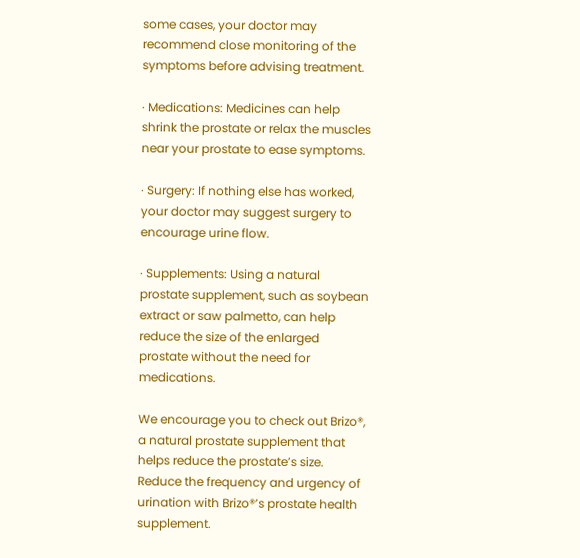some cases, your doctor may recommend close monitoring of the symptoms before advising treatment.

· Medications: Medicines can help shrink the prostate or relax the muscles near your prostate to ease symptoms.

· Surgery: If nothing else has worked, your doctor may suggest surgery to encourage urine flow.

· Supplements: Using a natural prostate supplement, such as soybean extract or saw palmetto, can help reduce the size of the enlarged prostate without the need for medications.

We encourage you to check out Brizo®, a natural prostate supplement that helps reduce the prostate’s size. Reduce the frequency and urgency of urination with Brizo®’s prostate health supplement.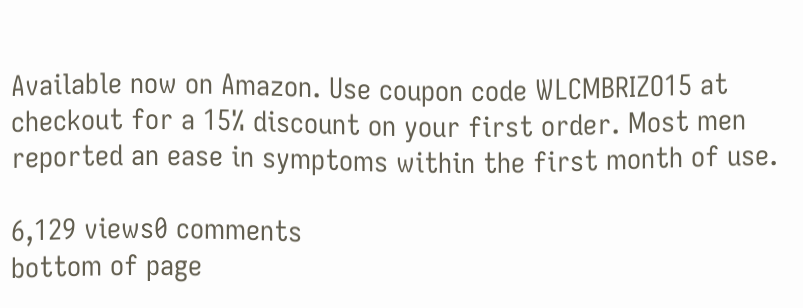Available now on Amazon. Use coupon code WLCMBRIZO15 at checkout for a 15% discount on your first order. Most men reported an ease in symptoms within the first month of use.

6,129 views0 comments
bottom of page